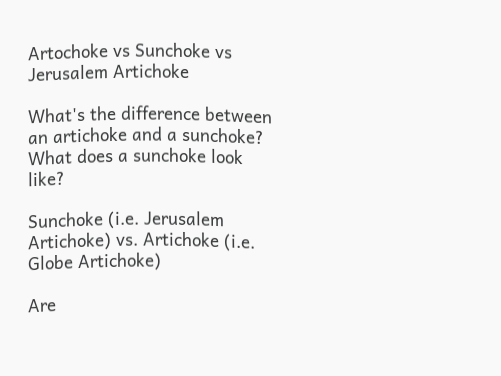Artochoke vs Sunchoke vs Jerusalem Artichoke

What's the difference between an artichoke and a sunchoke? What does a sunchoke look like?

Sunchoke (i.e. Jerusalem Artichoke) vs. Artichoke (i.e. Globe Artichoke)

Are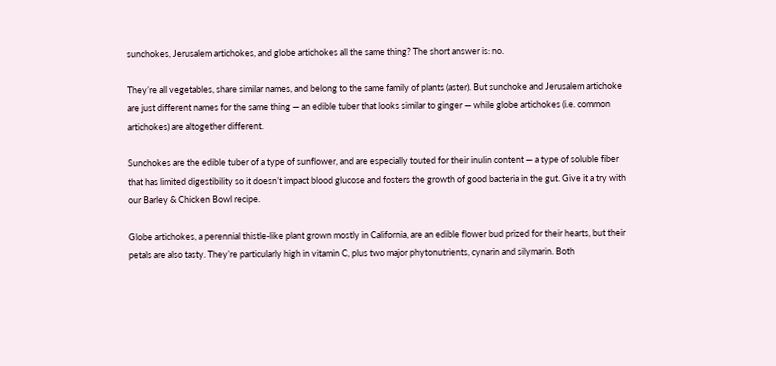sunchokes, Jerusalem artichokes, and globe artichokes all the same thing? The short answer is: no.

They’re all vegetables, share similar names, and belong to the same family of plants (aster). But sunchoke and Jerusalem artichoke are just different names for the same thing — an edible tuber that looks similar to ginger — while globe artichokes (i.e. common artichokes) are altogether different.

Sunchokes are the edible tuber of a type of sunflower, and are especially touted for their inulin content — a type of soluble fiber that has limited digestibility so it doesn’t impact blood glucose and fosters the growth of good bacteria in the gut. Give it a try with our Barley & Chicken Bowl recipe.

Globe artichokes, a perennial thistle-like plant grown mostly in California, are an edible flower bud prized for their hearts, but their petals are also tasty. They’re particularly high in vitamin C, plus two major phytonutrients, cynarin and silymarin. Both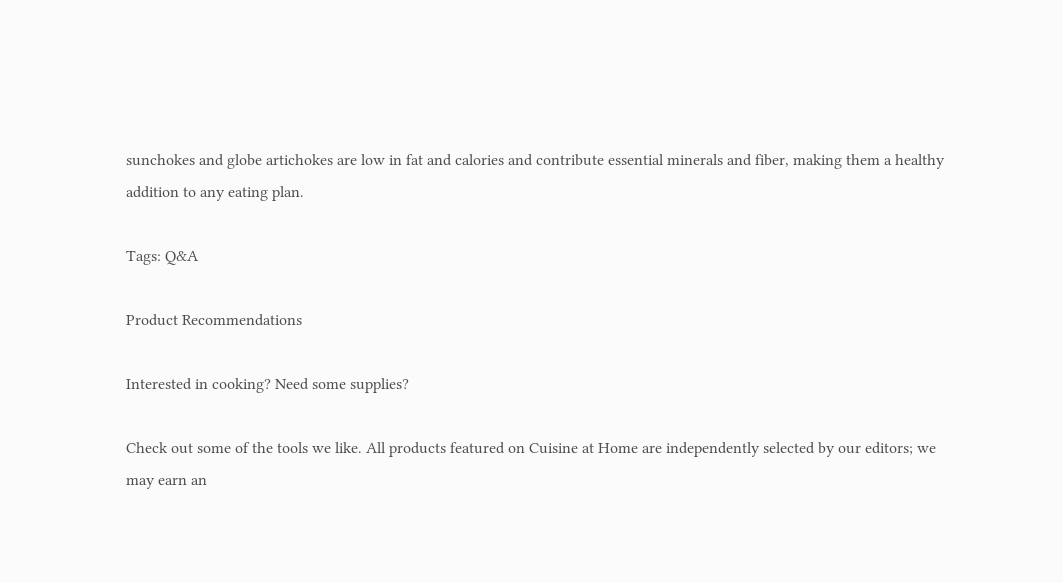sunchokes and globe artichokes are low in fat and calories and contribute essential minerals and fiber, making them a healthy addition to any eating plan.

Tags: Q&A

Product Recommendations

Interested in cooking? Need some supplies?

Check out some of the tools we like. All products featured on Cuisine at Home are independently selected by our editors; we may earn an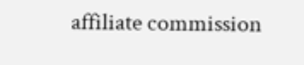affiliate commission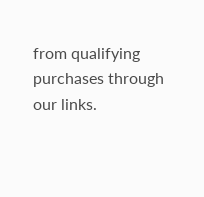from qualifying purchases through our links.